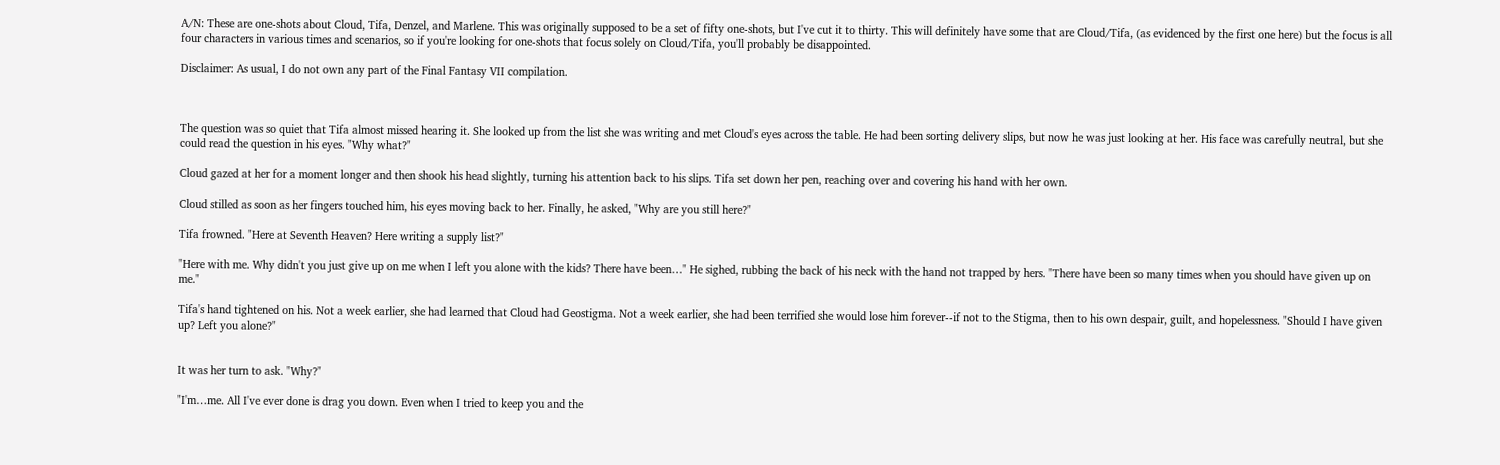A/N: These are one-shots about Cloud, Tifa, Denzel, and Marlene. This was originally supposed to be a set of fifty one-shots, but I've cut it to thirty. This will definitely have some that are Cloud/Tifa, (as evidenced by the first one here) but the focus is all four characters in various times and scenarios, so if you're looking for one-shots that focus solely on Cloud/Tifa, you'll probably be disappointed.

Disclaimer: As usual, I do not own any part of the Final Fantasy VII compilation.



The question was so quiet that Tifa almost missed hearing it. She looked up from the list she was writing and met Cloud's eyes across the table. He had been sorting delivery slips, but now he was just looking at her. His face was carefully neutral, but she could read the question in his eyes. "Why what?"

Cloud gazed at her for a moment longer and then shook his head slightly, turning his attention back to his slips. Tifa set down her pen, reaching over and covering his hand with her own.

Cloud stilled as soon as her fingers touched him, his eyes moving back to her. Finally, he asked, "Why are you still here?"

Tifa frowned. "Here at Seventh Heaven? Here writing a supply list?"

"Here with me. Why didn't you just give up on me when I left you alone with the kids? There have been…" He sighed, rubbing the back of his neck with the hand not trapped by hers. "There have been so many times when you should have given up on me."

Tifa's hand tightened on his. Not a week earlier, she had learned that Cloud had Geostigma. Not a week earlier, she had been terrified she would lose him forever--if not to the Stigma, then to his own despair, guilt, and hopelessness. "Should I have given up? Left you alone?"


It was her turn to ask. "Why?"

"I'm…me. All I've ever done is drag you down. Even when I tried to keep you and the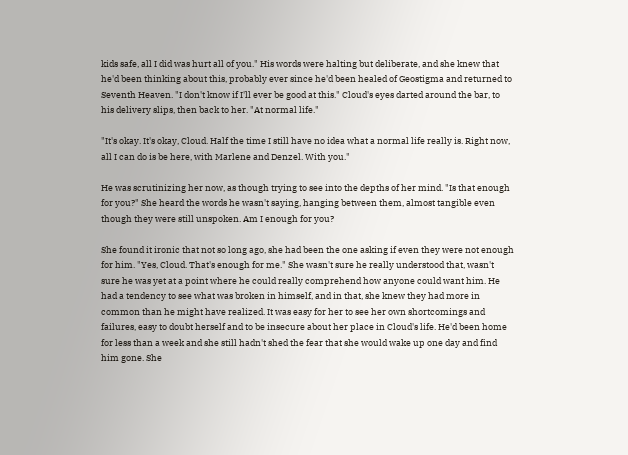kids safe, all I did was hurt all of you." His words were halting but deliberate, and she knew that he'd been thinking about this, probably ever since he'd been healed of Geostigma and returned to Seventh Heaven. "I don't know if I'll ever be good at this." Cloud's eyes darted around the bar, to his delivery slips, then back to her. "At normal life."

"It's okay. It's okay, Cloud. Half the time I still have no idea what a normal life really is. Right now, all I can do is be here, with Marlene and Denzel. With you."

He was scrutinizing her now, as though trying to see into the depths of her mind. "Is that enough for you?" She heard the words he wasn't saying, hanging between them, almost tangible even though they were still unspoken. Am I enough for you?

She found it ironic that not so long ago, she had been the one asking if even they were not enough for him. "Yes, Cloud. That's enough for me." She wasn't sure he really understood that, wasn't sure he was yet at a point where he could really comprehend how anyone could want him. He had a tendency to see what was broken in himself, and in that, she knew they had more in common than he might have realized. It was easy for her to see her own shortcomings and failures, easy to doubt herself and to be insecure about her place in Cloud's life. He'd been home for less than a week and she still hadn't shed the fear that she would wake up one day and find him gone. She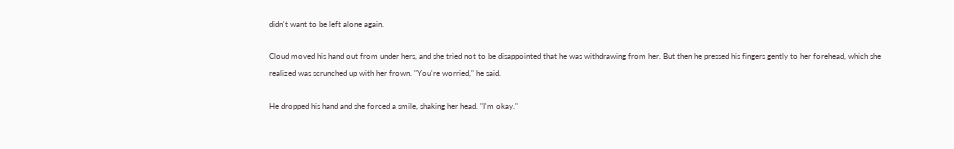didn't want to be left alone again.

Cloud moved his hand out from under hers, and she tried not to be disappointed that he was withdrawing from her. But then he pressed his fingers gently to her forehead, which she realized was scrunched up with her frown. "You're worried," he said.

He dropped his hand and she forced a smile, shaking her head. "I'm okay."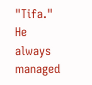"Tifa." He always managed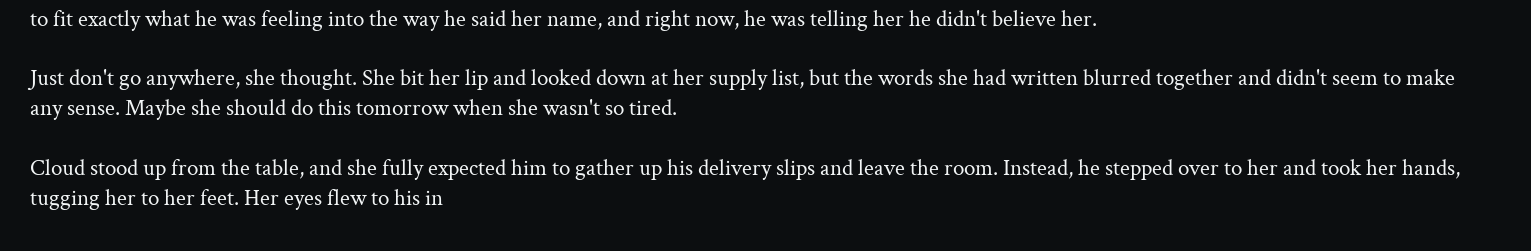to fit exactly what he was feeling into the way he said her name, and right now, he was telling her he didn't believe her.

Just don't go anywhere, she thought. She bit her lip and looked down at her supply list, but the words she had written blurred together and didn't seem to make any sense. Maybe she should do this tomorrow when she wasn't so tired.

Cloud stood up from the table, and she fully expected him to gather up his delivery slips and leave the room. Instead, he stepped over to her and took her hands, tugging her to her feet. Her eyes flew to his in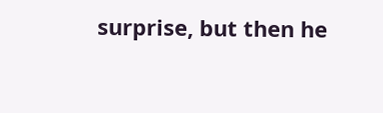surprise, but then he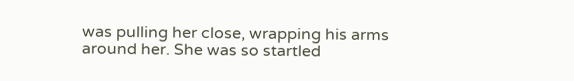was pulling her close, wrapping his arms around her. She was so startled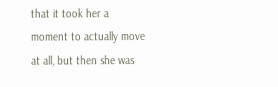that it took her a moment to actually move at all, but then she was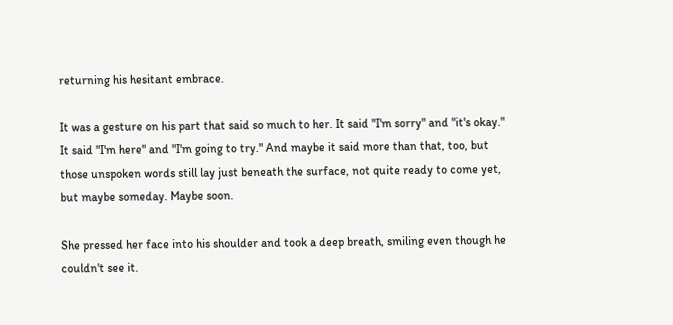returning his hesitant embrace.

It was a gesture on his part that said so much to her. It said "I'm sorry" and "it's okay." It said "I'm here" and "I'm going to try." And maybe it said more than that, too, but those unspoken words still lay just beneath the surface, not quite ready to come yet, but maybe someday. Maybe soon.

She pressed her face into his shoulder and took a deep breath, smiling even though he couldn't see it.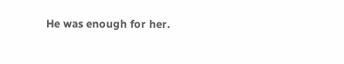He was enough for her.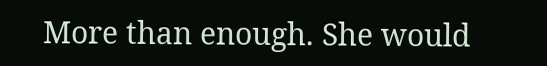More than enough. She would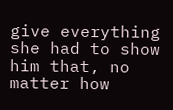give everything she had to show him that, no matter how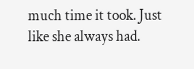much time it took. Just like she always had.